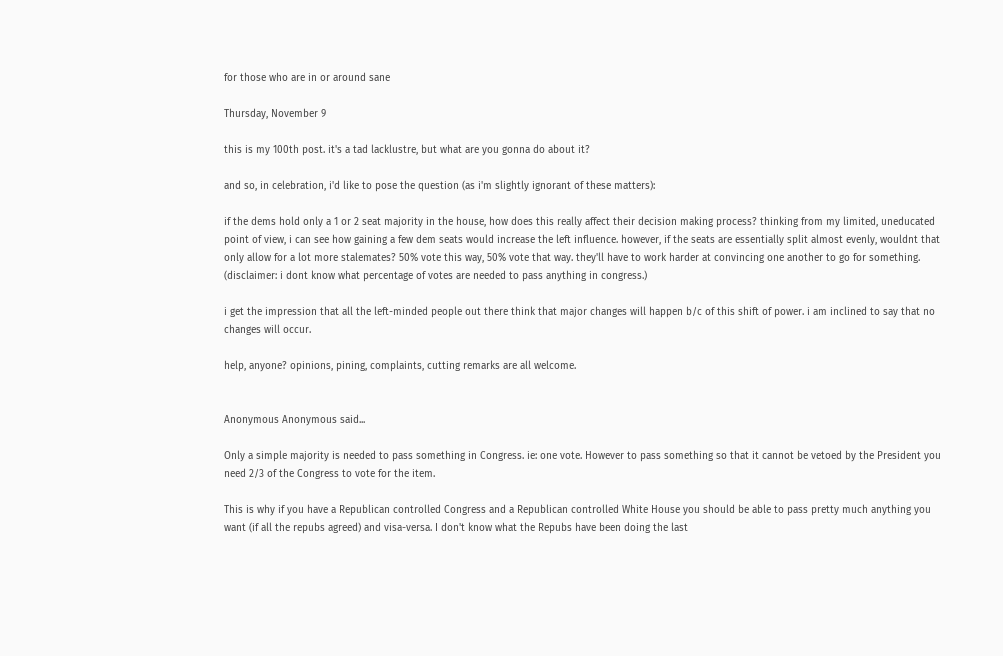for those who are in or around sane

Thursday, November 9

this is my 100th post. it's a tad lacklustre, but what are you gonna do about it?

and so, in celebration, i'd like to pose the question (as i'm slightly ignorant of these matters):

if the dems hold only a 1 or 2 seat majority in the house, how does this really affect their decision making process? thinking from my limited, uneducated point of view, i can see how gaining a few dem seats would increase the left influence. however, if the seats are essentially split almost evenly, wouldnt that only allow for a lot more stalemates? 50% vote this way, 50% vote that way. they'll have to work harder at convincing one another to go for something. (disclaimer: i dont know what percentage of votes are needed to pass anything in congress.)

i get the impression that all the left-minded people out there think that major changes will happen b/c of this shift of power. i am inclined to say that no changes will occur.

help, anyone? opinions, pining, complaints, cutting remarks are all welcome.


Anonymous Anonymous said...

Only a simple majority is needed to pass something in Congress. ie: one vote. However to pass something so that it cannot be vetoed by the President you need 2/3 of the Congress to vote for the item.

This is why if you have a Republican controlled Congress and a Republican controlled White House you should be able to pass pretty much anything you want (if all the repubs agreed) and visa-versa. I don't know what the Repubs have been doing the last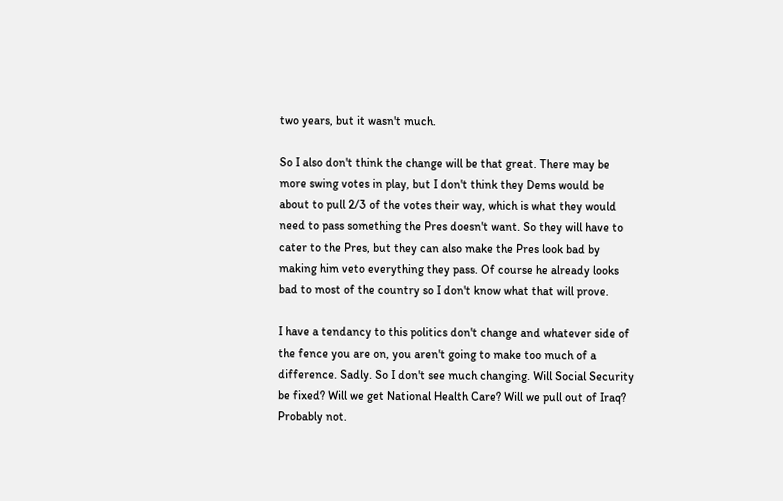two years, but it wasn't much.

So I also don't think the change will be that great. There may be more swing votes in play, but I don't think they Dems would be about to pull 2/3 of the votes their way, which is what they would need to pass something the Pres doesn't want. So they will have to cater to the Pres, but they can also make the Pres look bad by making him veto everything they pass. Of course he already looks bad to most of the country so I don't know what that will prove.

I have a tendancy to this politics don't change and whatever side of the fence you are on, you aren't going to make too much of a difference. Sadly. So I don't see much changing. Will Social Security be fixed? Will we get National Health Care? Will we pull out of Iraq? Probably not.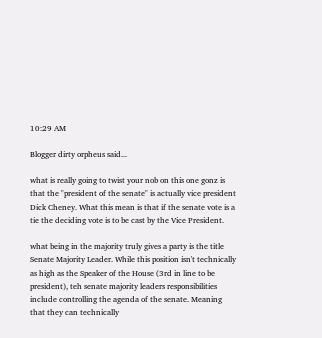10:29 AM

Blogger dirty orpheus said...

what is really going to twist your nob on this one gonz is that the "president of the senate" is actually vice president Dick Cheney. What this mean is that if the senate vote is a tie the deciding vote is to be cast by the Vice President.

what being in the majority truly gives a party is the title Senate Majority Leader. While this position isn't technically as high as the Speaker of the House (3rd in line to be president), teh senate majority leaders responsibilities include controlling the agenda of the senate. Meaning that they can technically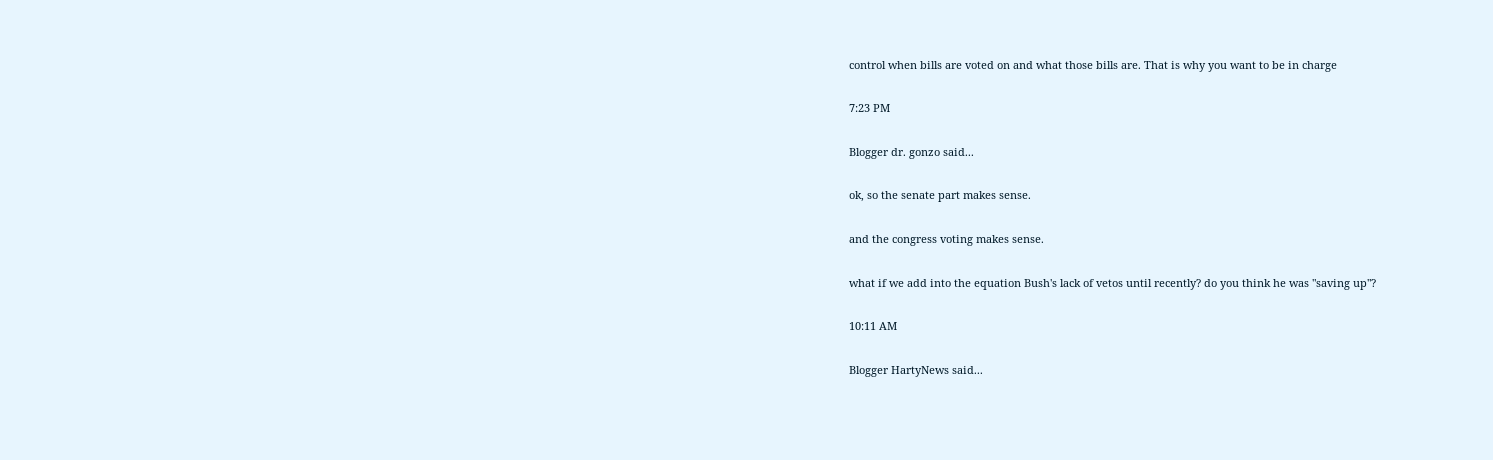control when bills are voted on and what those bills are. That is why you want to be in charge

7:23 PM

Blogger dr. gonzo said...

ok, so the senate part makes sense.

and the congress voting makes sense.

what if we add into the equation Bush's lack of vetos until recently? do you think he was "saving up"?

10:11 AM

Blogger HartyNews said...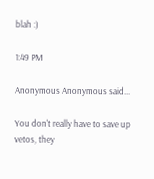blah :)

1:49 PM

Anonymous Anonymous said...

You don't really have to save up vetos, they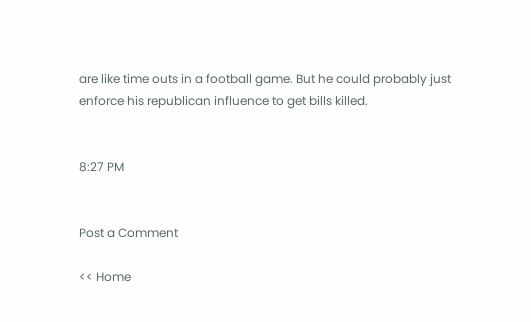are like time outs in a football game. But he could probably just enforce his republican influence to get bills killed.


8:27 PM


Post a Comment

<< Home